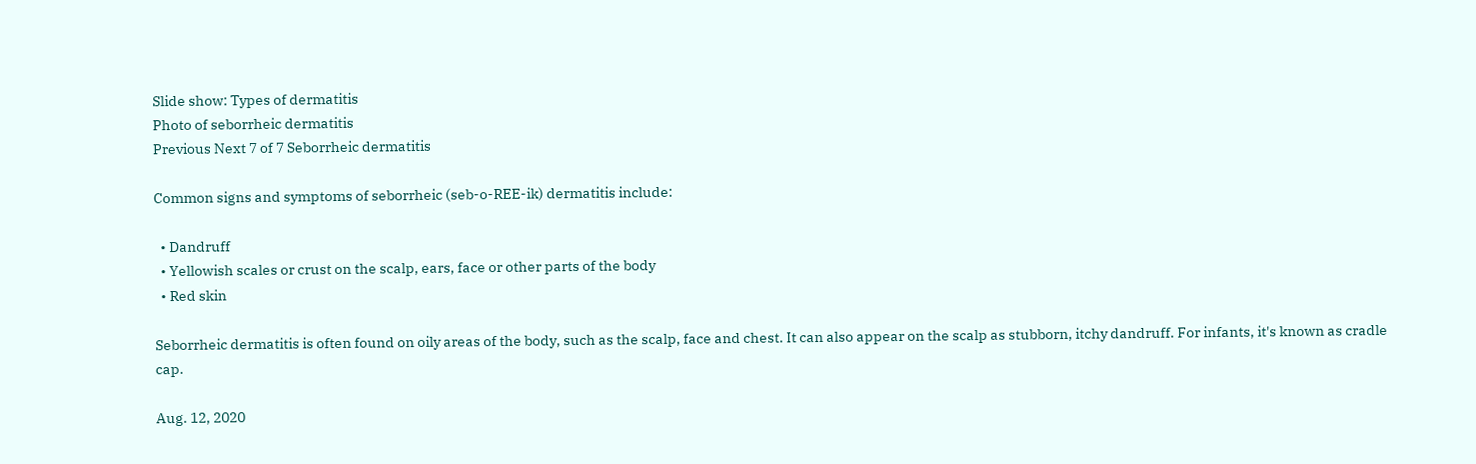Slide show: Types of dermatitis
Photo of seborrheic dermatitis
Previous Next 7 of 7 Seborrheic dermatitis

Common signs and symptoms of seborrheic (seb-o-REE-ik) dermatitis include:

  • Dandruff
  • Yellowish scales or crust on the scalp, ears, face or other parts of the body
  • Red skin

Seborrheic dermatitis is often found on oily areas of the body, such as the scalp, face and chest. It can also appear on the scalp as stubborn, itchy dandruff. For infants, it's known as cradle cap.

Aug. 12, 2020